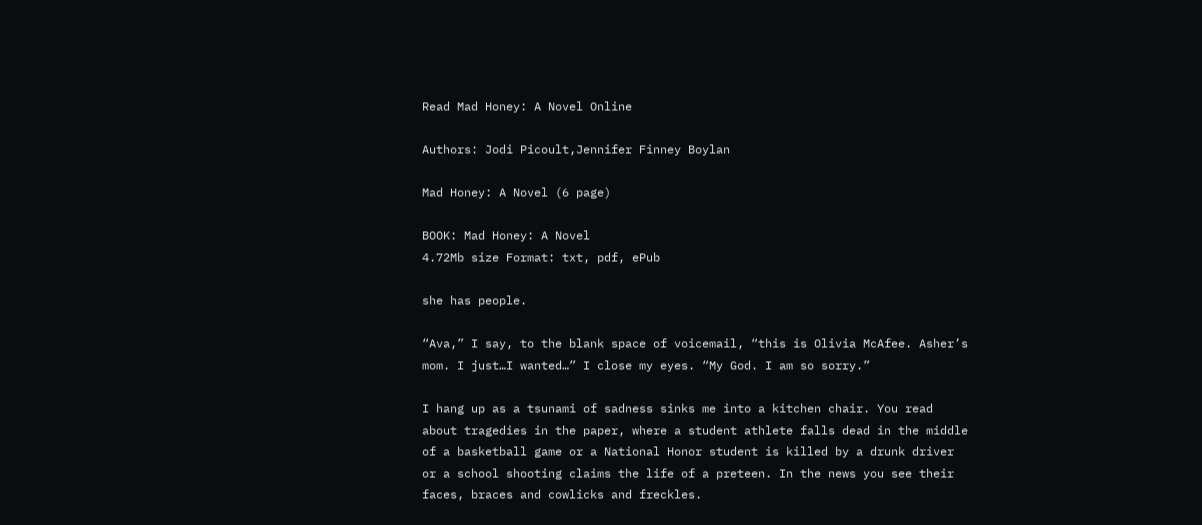Read Mad Honey: A Novel Online

Authors: Jodi Picoult,Jennifer Finney Boylan

Mad Honey: A Novel (6 page)

BOOK: Mad Honey: A Novel
4.72Mb size Format: txt, pdf, ePub

she has people.

“Ava,” I say, to the blank space of voicemail, “this is Olivia McAfee. Asher’s mom. I just…I wanted…” I close my eyes. “My God. I am so sorry.”

I hang up as a tsunami of sadness sinks me into a kitchen chair. You read about tragedies in the paper, where a student athlete falls dead in the middle of a basketball game or a National Honor student is killed by a drunk driver or a school shooting claims the life of a preteen. In the news you see their faces, braces and cowlicks and freckles.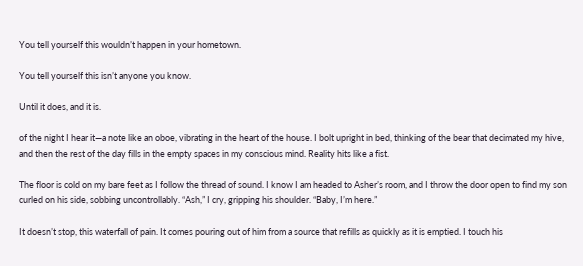You tell yourself this wouldn’t happen in your hometown.

You tell yourself this isn’t anyone you know.

Until it does, and it is.

of the night I hear it—a note like an oboe, vibrating in the heart of the house. I bolt upright in bed, thinking of the bear that decimated my hive, and then the rest of the day fills in the empty spaces in my conscious mind. Reality hits like a fist.

The floor is cold on my bare feet as I follow the thread of sound. I know I am headed to Asher’s room, and I throw the door open to find my son curled on his side, sobbing uncontrollably. “Ash,” I cry, gripping his shoulder. “Baby, I’m here.”

It doesn’t stop, this waterfall of pain. It comes pouring out of him from a source that refills as quickly as it is emptied. I touch his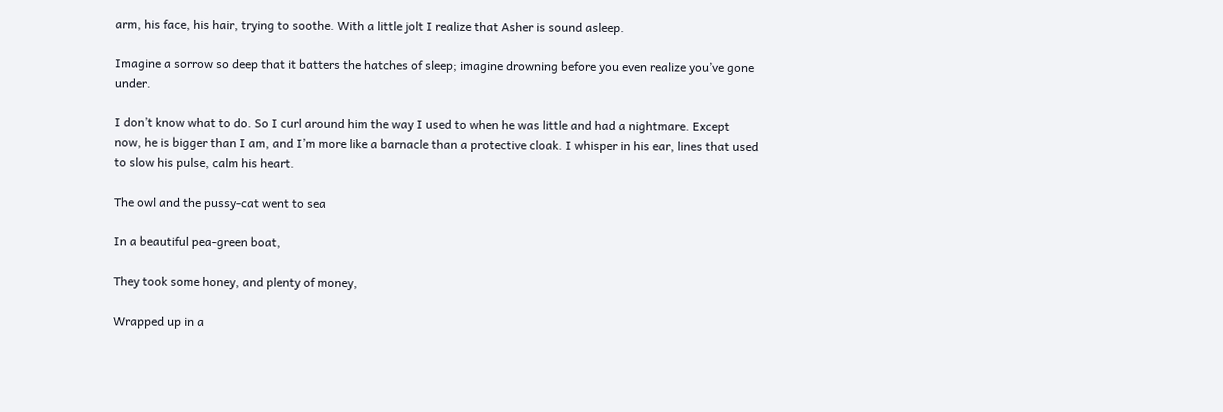arm, his face, his hair, trying to soothe. With a little jolt I realize that Asher is sound asleep.

Imagine a sorrow so deep that it batters the hatches of sleep; imagine drowning before you even realize you’ve gone under.

I don’t know what to do. So I curl around him the way I used to when he was little and had a nightmare. Except now, he is bigger than I am, and I’m more like a barnacle than a protective cloak. I whisper in his ear, lines that used to slow his pulse, calm his heart.

The owl and the pussy-cat went to sea

In a beautiful pea-green boat,

They took some honey, and plenty of money,

Wrapped up in a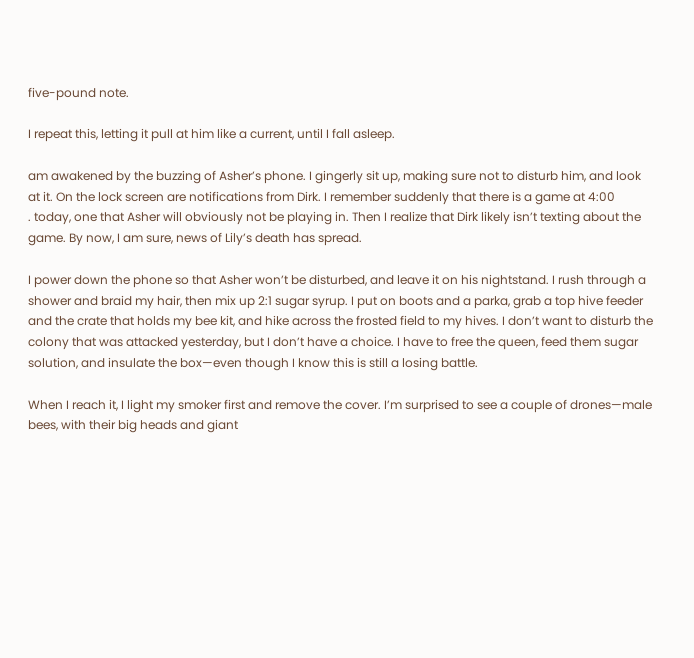five-pound note.

I repeat this, letting it pull at him like a current, until I fall asleep.

am awakened by the buzzing of Asher’s phone. I gingerly sit up, making sure not to disturb him, and look at it. On the lock screen are notifications from Dirk. I remember suddenly that there is a game at 4:00
. today, one that Asher will obviously not be playing in. Then I realize that Dirk likely isn’t texting about the game. By now, I am sure, news of Lily’s death has spread.

I power down the phone so that Asher won’t be disturbed, and leave it on his nightstand. I rush through a shower and braid my hair, then mix up 2:1 sugar syrup. I put on boots and a parka, grab a top hive feeder and the crate that holds my bee kit, and hike across the frosted field to my hives. I don’t want to disturb the colony that was attacked yesterday, but I don’t have a choice. I have to free the queen, feed them sugar solution, and insulate the box—even though I know this is still a losing battle.

When I reach it, I light my smoker first and remove the cover. I’m surprised to see a couple of drones—male bees, with their big heads and giant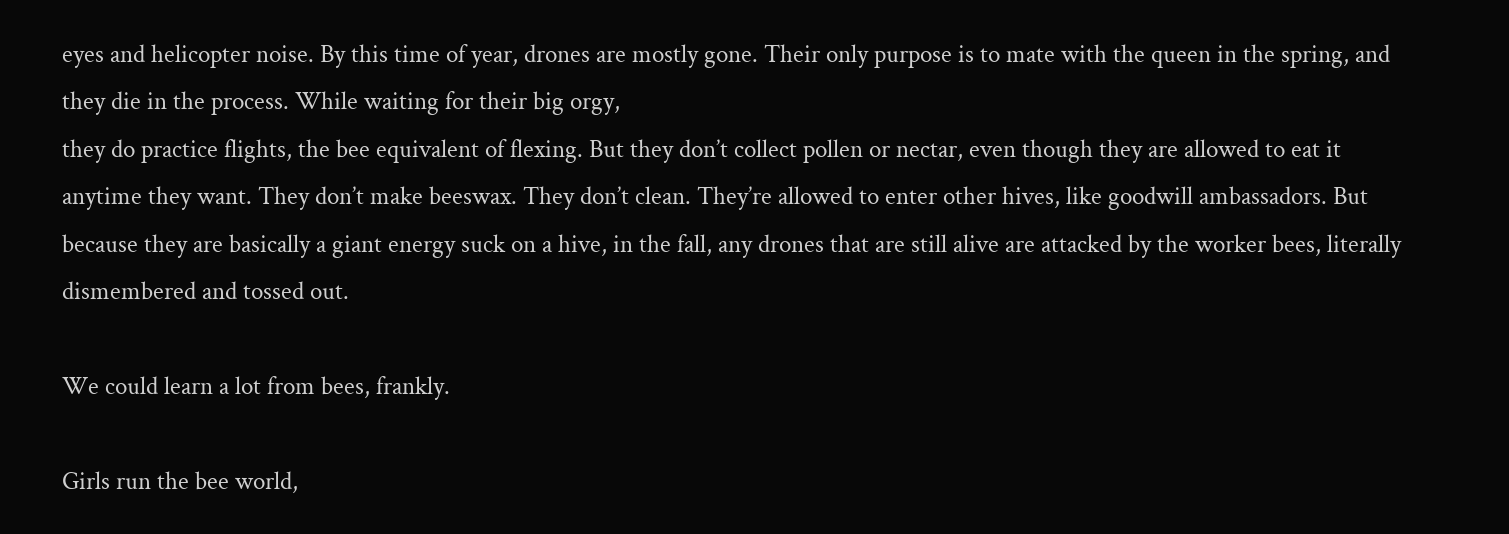eyes and helicopter noise. By this time of year, drones are mostly gone. Their only purpose is to mate with the queen in the spring, and they die in the process. While waiting for their big orgy,
they do practice flights, the bee equivalent of flexing. But they don’t collect pollen or nectar, even though they are allowed to eat it anytime they want. They don’t make beeswax. They don’t clean. They’re allowed to enter other hives, like goodwill ambassadors. But because they are basically a giant energy suck on a hive, in the fall, any drones that are still alive are attacked by the worker bees, literally dismembered and tossed out.

We could learn a lot from bees, frankly.

Girls run the bee world,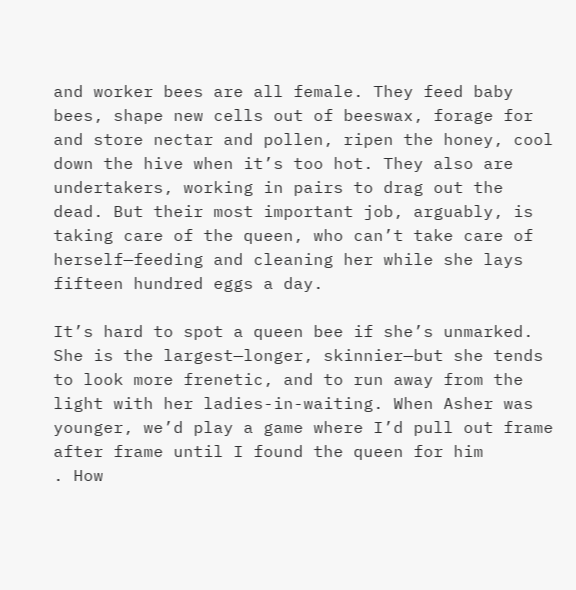and worker bees are all female. They feed baby bees, shape new cells out of beeswax, forage for and store nectar and pollen, ripen the honey, cool down the hive when it’s too hot. They also are undertakers, working in pairs to drag out the dead. But their most important job, arguably, is taking care of the queen, who can’t take care of herself—feeding and cleaning her while she lays fifteen hundred eggs a day.

It’s hard to spot a queen bee if she’s unmarked. She is the largest—longer, skinnier—but she tends to look more frenetic, and to run away from the light with her ladies-in-waiting. When Asher was younger, we’d play a game where I’d pull out frame after frame until I found the queen for him
. How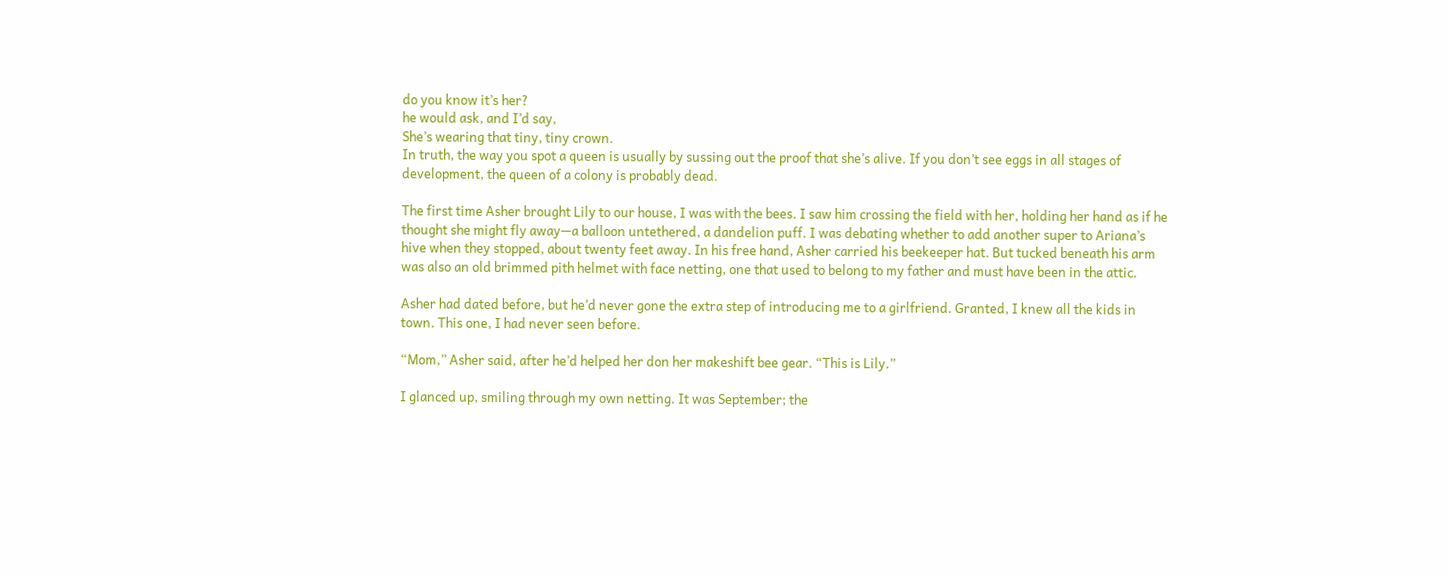do you know it’s her?
he would ask, and I’d say,
She’s wearing that tiny, tiny crown.
In truth, the way you spot a queen is usually by sussing out the proof that she’s alive. If you don’t see eggs in all stages of development, the queen of a colony is probably dead.

The first time Asher brought Lily to our house, I was with the bees. I saw him crossing the field with her, holding her hand as if he thought she might fly away—a balloon untethered, a dandelion puff. I was debating whether to add another super to Ariana’s hive when they stopped, about twenty feet away. In his free hand, Asher carried his beekeeper hat. But tucked beneath his arm was also an old brimmed pith helmet with face netting, one that used to belong to my father and must have been in the attic.

Asher had dated before, but he’d never gone the extra step of introducing me to a girlfriend. Granted, I knew all the kids in town. This one, I had never seen before.

“Mom,” Asher said, after he’d helped her don her makeshift bee gear. “This is Lily.”

I glanced up, smiling through my own netting. It was September; the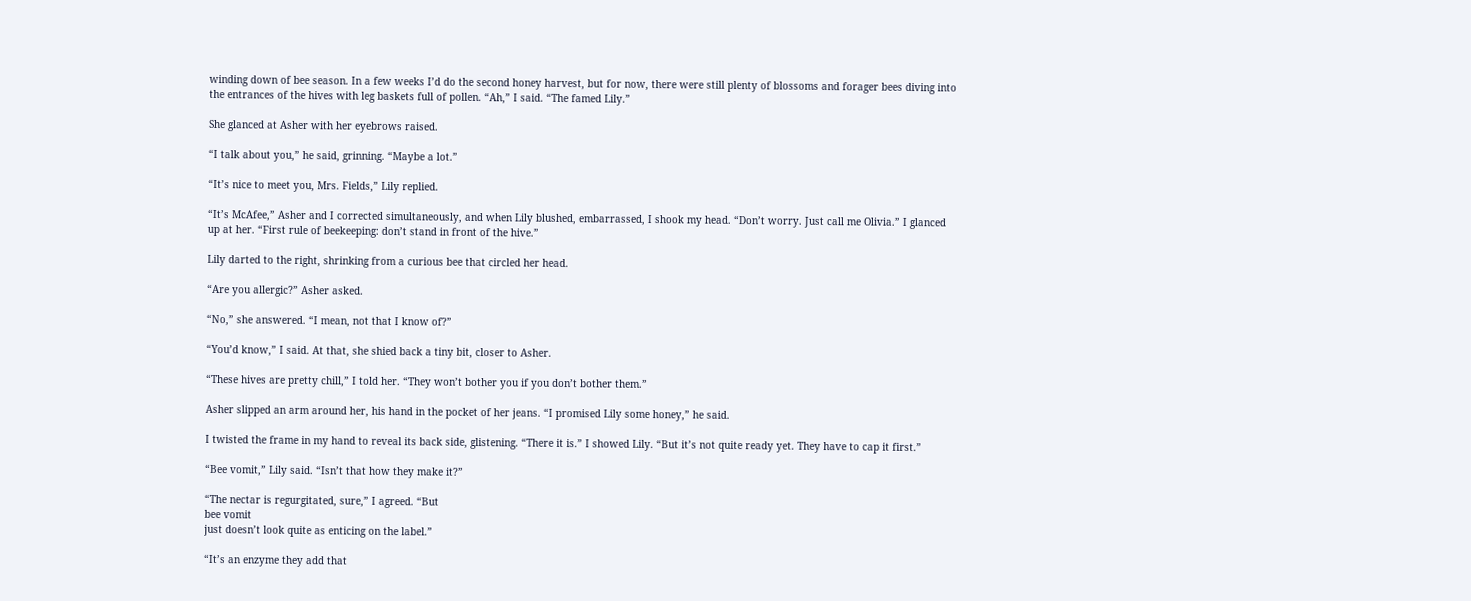winding down of bee season. In a few weeks I’d do the second honey harvest, but for now, there were still plenty of blossoms and forager bees diving into the entrances of the hives with leg baskets full of pollen. “Ah,” I said. “The famed Lily.”

She glanced at Asher with her eyebrows raised.

“I talk about you,” he said, grinning. “Maybe a lot.”

“It’s nice to meet you, Mrs. Fields,” Lily replied.

“It’s McAfee,” Asher and I corrected simultaneously, and when Lily blushed, embarrassed, I shook my head. “Don’t worry. Just call me Olivia.” I glanced up at her. “First rule of beekeeping: don’t stand in front of the hive.”

Lily darted to the right, shrinking from a curious bee that circled her head.

“Are you allergic?” Asher asked.

“No,” she answered. “I mean, not that I know of?”

“You’d know,” I said. At that, she shied back a tiny bit, closer to Asher.

“These hives are pretty chill,” I told her. “They won’t bother you if you don’t bother them.”

Asher slipped an arm around her, his hand in the pocket of her jeans. “I promised Lily some honey,” he said.

I twisted the frame in my hand to reveal its back side, glistening. “There it is.” I showed Lily. “But it’s not quite ready yet. They have to cap it first.”

“Bee vomit,” Lily said. “Isn’t that how they make it?”

“The nectar is regurgitated, sure,” I agreed. “But
bee vomit
just doesn’t look quite as enticing on the label.”

“It’s an enzyme they add that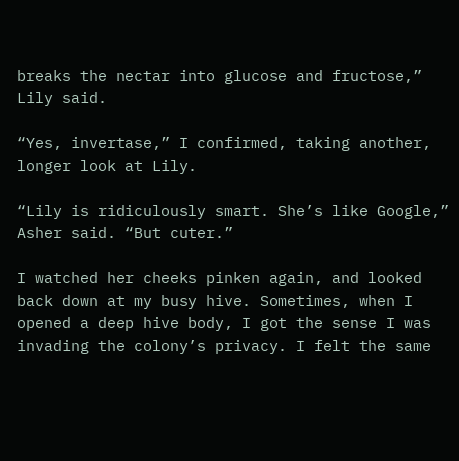breaks the nectar into glucose and fructose,” Lily said.

“Yes, invertase,” I confirmed, taking another, longer look at Lily.

“Lily is ridiculously smart. She’s like Google,” Asher said. “But cuter.”

I watched her cheeks pinken again, and looked back down at my busy hive. Sometimes, when I opened a deep hive body, I got the sense I was invading the colony’s privacy. I felt the same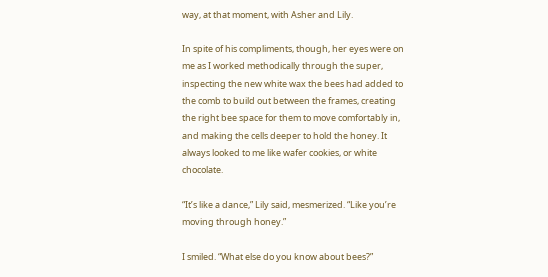way, at that moment, with Asher and Lily.

In spite of his compliments, though, her eyes were on me as I worked methodically through the super, inspecting the new white wax the bees had added to the comb to build out between the frames, creating the right bee space for them to move comfortably in, and making the cells deeper to hold the honey. It always looked to me like wafer cookies, or white chocolate.

“It’s like a dance,” Lily said, mesmerized. “Like you’re moving through honey.”

I smiled. “What else do you know about bees?”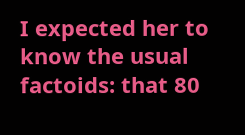I expected her to know the usual factoids: that 80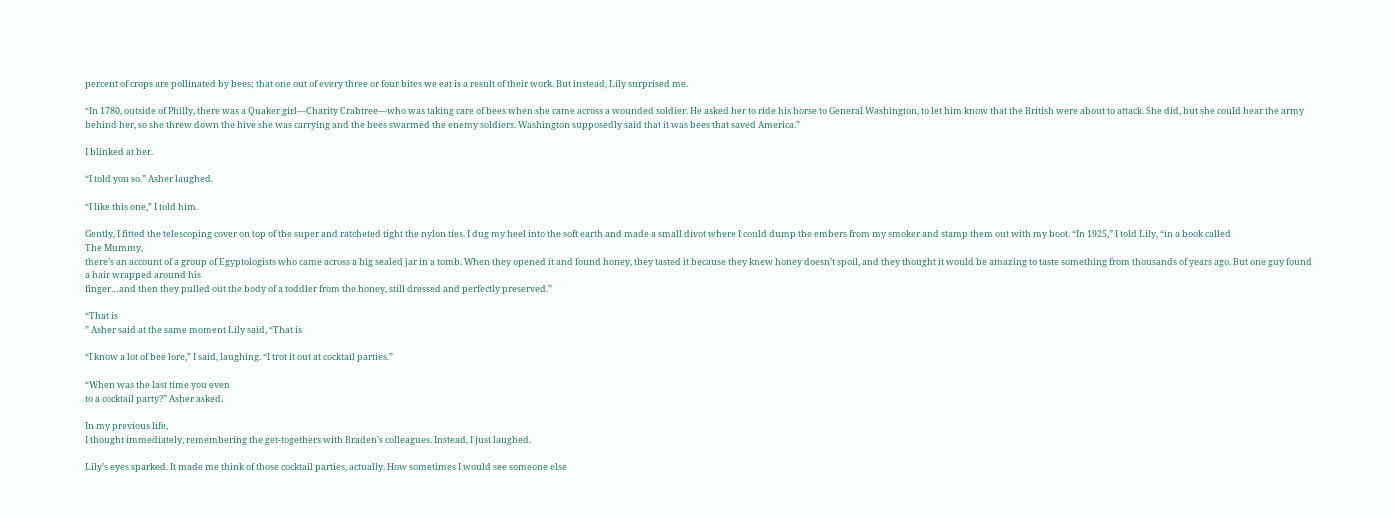percent of crops are pollinated by bees; that one out of every three or four bites we eat is a result of their work. But instead, Lily surprised me.

“In 1780, outside of Philly, there was a Quaker girl—Charity Crabtree—who was taking care of bees when she came across a wounded soldier. He asked her to ride his horse to General Washington, to let him know that the British were about to attack. She did, but she could hear the army behind her, so she threw down the hive she was carrying and the bees swarmed the enemy soldiers. Washington supposedly said that it was bees that saved America.”

I blinked at her.

“I told you so.” Asher laughed.

“I like this one,” I told him.

Gently, I fitted the telescoping cover on top of the super and ratcheted tight the nylon ties. I dug my heel into the soft earth and made a small divot where I could dump the embers from my smoker and stamp them out with my boot. “In 1925,” I told Lily, “in a book called
The Mummy,
there’s an account of a group of Egyptologists who came across a big sealed jar in a tomb. When they opened it and found honey, they tasted it because they knew honey doesn’t spoil, and they thought it would be amazing to taste something from thousands of years ago. But one guy found a hair wrapped around his
finger…and then they pulled out the body of a toddler from the honey, still dressed and perfectly preserved.”

“That is
” Asher said at the same moment Lily said, “That is

“I know a lot of bee lore,” I said, laughing. “I trot it out at cocktail parties.”

“When was the last time you even
to a cocktail party?” Asher asked.

In my previous life,
I thought immediately, remembering the get-togethers with Braden’s colleagues. Instead, I just laughed.

Lily’s eyes sparked. It made me think of those cocktail parties, actually. How sometimes I would see someone else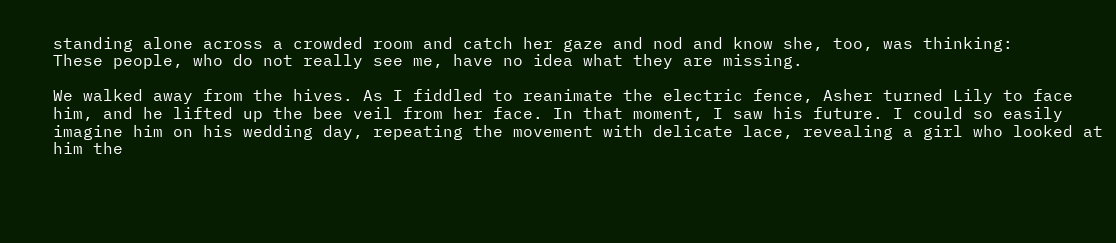standing alone across a crowded room and catch her gaze and nod and know she, too, was thinking:
These people, who do not really see me, have no idea what they are missing.

We walked away from the hives. As I fiddled to reanimate the electric fence, Asher turned Lily to face him, and he lifted up the bee veil from her face. In that moment, I saw his future. I could so easily imagine him on his wedding day, repeating the movement with delicate lace, revealing a girl who looked at him the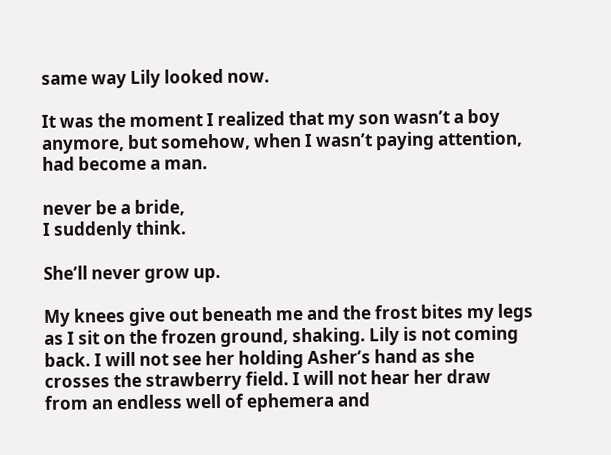same way Lily looked now.

It was the moment I realized that my son wasn’t a boy anymore, but somehow, when I wasn’t paying attention, had become a man.

never be a bride,
I suddenly think.

She’ll never grow up.

My knees give out beneath me and the frost bites my legs as I sit on the frozen ground, shaking. Lily is not coming back. I will not see her holding Asher’s hand as she crosses the strawberry field. I will not hear her draw from an endless well of ephemera and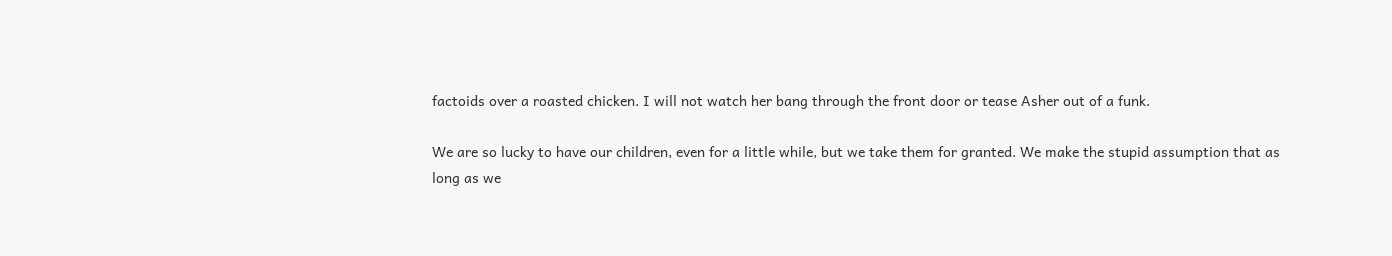factoids over a roasted chicken. I will not watch her bang through the front door or tease Asher out of a funk.

We are so lucky to have our children, even for a little while, but we take them for granted. We make the stupid assumption that as
long as we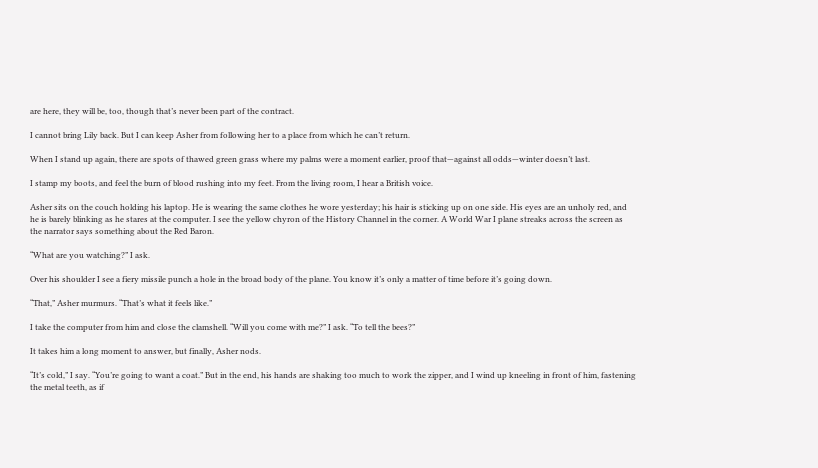are here, they will be, too, though that’s never been part of the contract.

I cannot bring Lily back. But I can keep Asher from following her to a place from which he can’t return.

When I stand up again, there are spots of thawed green grass where my palms were a moment earlier, proof that—against all odds—winter doesn’t last.

I stamp my boots, and feel the burn of blood rushing into my feet. From the living room, I hear a British voice.

Asher sits on the couch holding his laptop. He is wearing the same clothes he wore yesterday; his hair is sticking up on one side. His eyes are an unholy red, and he is barely blinking as he stares at the computer. I see the yellow chyron of the History Channel in the corner. A World War I plane streaks across the screen as the narrator says something about the Red Baron.

“What are you watching?” I ask.

Over his shoulder I see a fiery missile punch a hole in the broad body of the plane. You know it’s only a matter of time before it’s going down.

“That,” Asher murmurs. “That’s what it feels like.”

I take the computer from him and close the clamshell. “Will you come with me?” I ask. “To tell the bees?”

It takes him a long moment to answer, but finally, Asher nods.

“It’s cold,” I say. “You’re going to want a coat.” But in the end, his hands are shaking too much to work the zipper, and I wind up kneeling in front of him, fastening the metal teeth, as if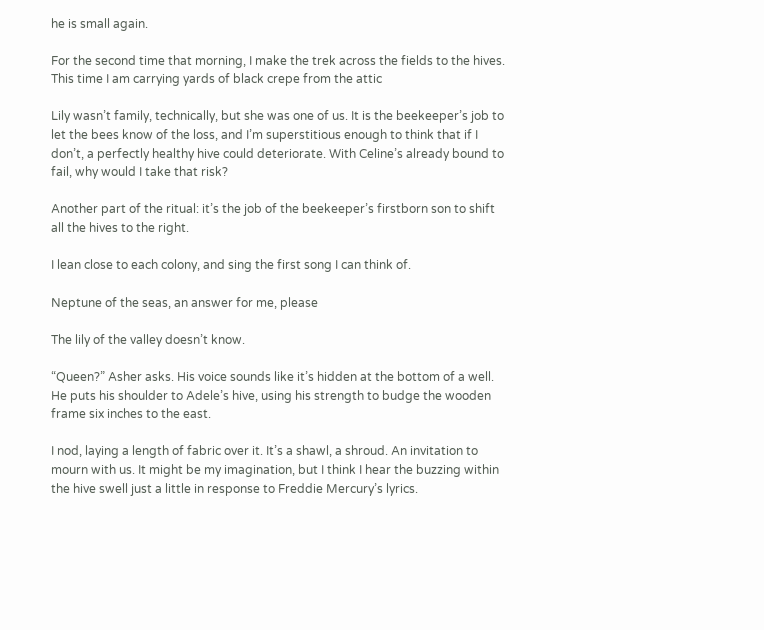he is small again.

For the second time that morning, I make the trek across the fields to the hives. This time I am carrying yards of black crepe from the attic

Lily wasn’t family, technically, but she was one of us. It is the beekeeper’s job to let the bees know of the loss, and I’m superstitious enough to think that if I don’t, a perfectly healthy hive could deteriorate. With Celine’s already bound to fail, why would I take that risk?

Another part of the ritual: it’s the job of the beekeeper’s firstborn son to shift all the hives to the right.

I lean close to each colony, and sing the first song I can think of.

Neptune of the seas, an answer for me, please

The lily of the valley doesn’t know.

“Queen?” Asher asks. His voice sounds like it’s hidden at the bottom of a well. He puts his shoulder to Adele’s hive, using his strength to budge the wooden frame six inches to the east.

I nod, laying a length of fabric over it. It’s a shawl, a shroud. An invitation to mourn with us. It might be my imagination, but I think I hear the buzzing within the hive swell just a little in response to Freddie Mercury’s lyrics.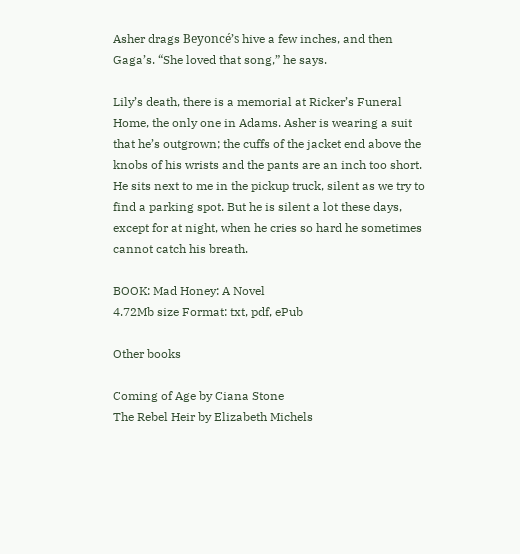Asher drags Beyoncé’s hive a few inches, and then Gaga’s. “She loved that song,” he says.

Lily’s death, there is a memorial at Ricker’s Funeral Home, the only one in Adams. Asher is wearing a suit that he’s outgrown; the cuffs of the jacket end above the knobs of his wrists and the pants are an inch too short. He sits next to me in the pickup truck, silent as we try to find a parking spot. But he is silent a lot these days, except for at night, when he cries so hard he sometimes cannot catch his breath.

BOOK: Mad Honey: A Novel
4.72Mb size Format: txt, pdf, ePub

Other books

Coming of Age by Ciana Stone
The Rebel Heir by Elizabeth Michels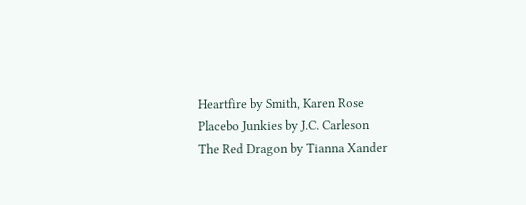Heartfire by Smith, Karen Rose
Placebo Junkies by J.C. Carleson
The Red Dragon by Tianna Xander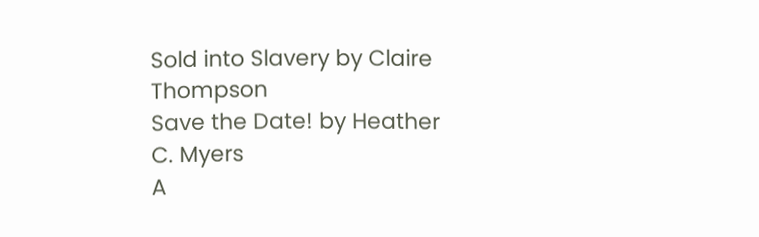Sold into Slavery by Claire Thompson
Save the Date! by Heather C. Myers
A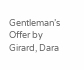Gentleman’s Offer by Girard, Dara